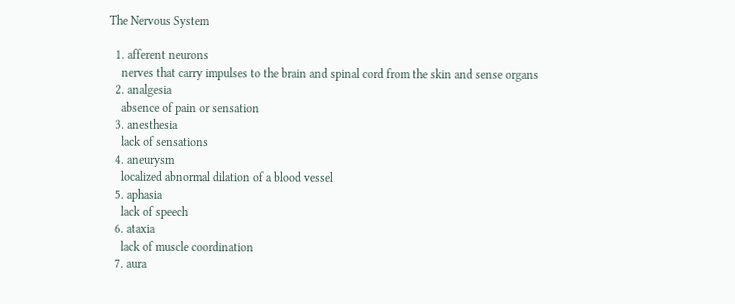The Nervous System

  1. afferent neurons
    nerves that carry impulses to the brain and spinal cord from the skin and sense organs
  2. analgesia
    absence of pain or sensation
  3. anesthesia
    lack of sensations
  4. aneurysm
    localized abnormal dilation of a blood vessel
  5. aphasia
    lack of speech
  6. ataxia
    lack of muscle coordination
  7. aura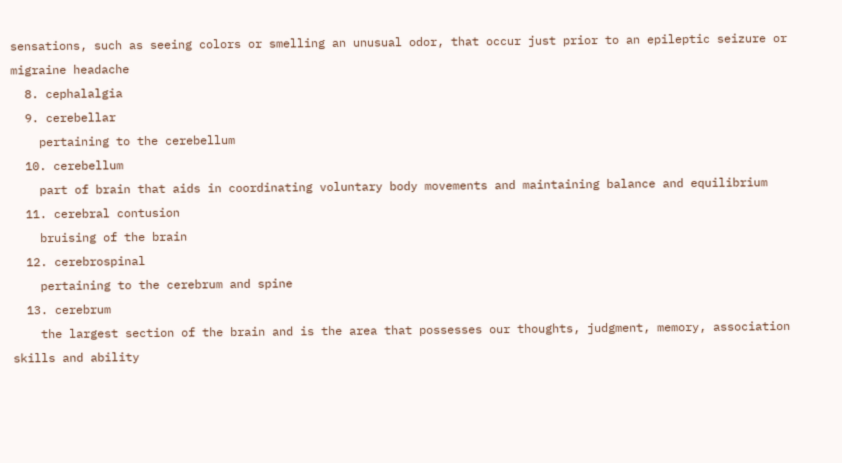sensations, such as seeing colors or smelling an unusual odor, that occur just prior to an epileptic seizure or migraine headache
  8. cephalalgia
  9. cerebellar
    pertaining to the cerebellum
  10. cerebellum
    part of brain that aids in coordinating voluntary body movements and maintaining balance and equilibrium
  11. cerebral contusion
    bruising of the brain
  12. cerebrospinal
    pertaining to the cerebrum and spine
  13. cerebrum
    the largest section of the brain and is the area that possesses our thoughts, judgment, memory, association skills and ability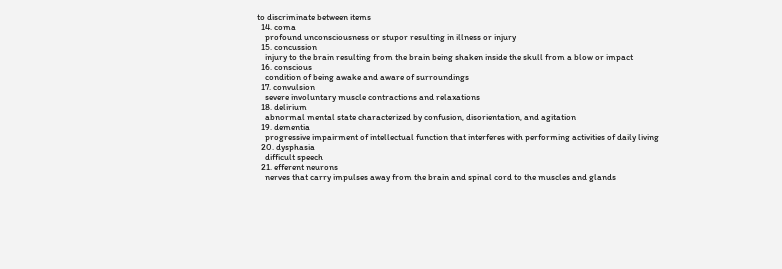to discriminate between items
  14. coma
    profound unconsciousness or stupor resulting in illness or injury
  15. concussion
    injury to the brain resulting from the brain being shaken inside the skull from a blow or impact
  16. conscious
    condition of being awake and aware of surroundings
  17. convulsion
    severe involuntary muscle contractions and relaxations
  18. delirium
    abnormal mental state characterized by confusion, disorientation, and agitation
  19. dementia
    progressive impairment of intellectual function that interferes with performing activities of daily living
  20. dysphasia
    difficult speech
  21. efferent neurons
    nerves that carry impulses away from the brain and spinal cord to the muscles and glands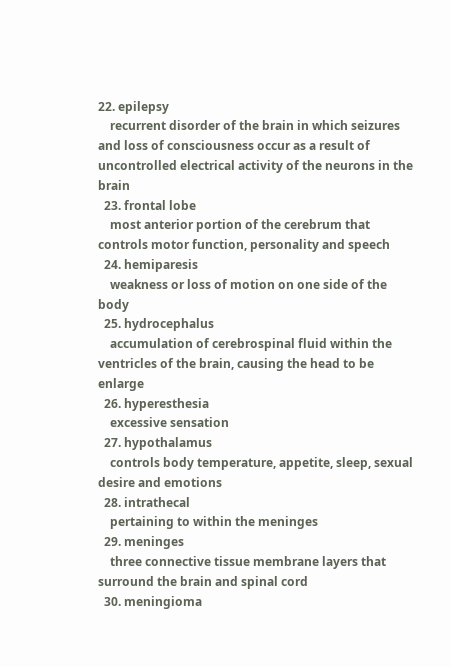22. epilepsy
    recurrent disorder of the brain in which seizures and loss of consciousness occur as a result of uncontrolled electrical activity of the neurons in the brain
  23. frontal lobe
    most anterior portion of the cerebrum that controls motor function, personality and speech
  24. hemiparesis
    weakness or loss of motion on one side of the body
  25. hydrocephalus
    accumulation of cerebrospinal fluid within the ventricles of the brain, causing the head to be enlarge
  26. hyperesthesia
    excessive sensation
  27. hypothalamus
    controls body temperature, appetite, sleep, sexual desire and emotions
  28. intrathecal
    pertaining to within the meninges
  29. meninges
    three connective tissue membrane layers that surround the brain and spinal cord
  30. meningioma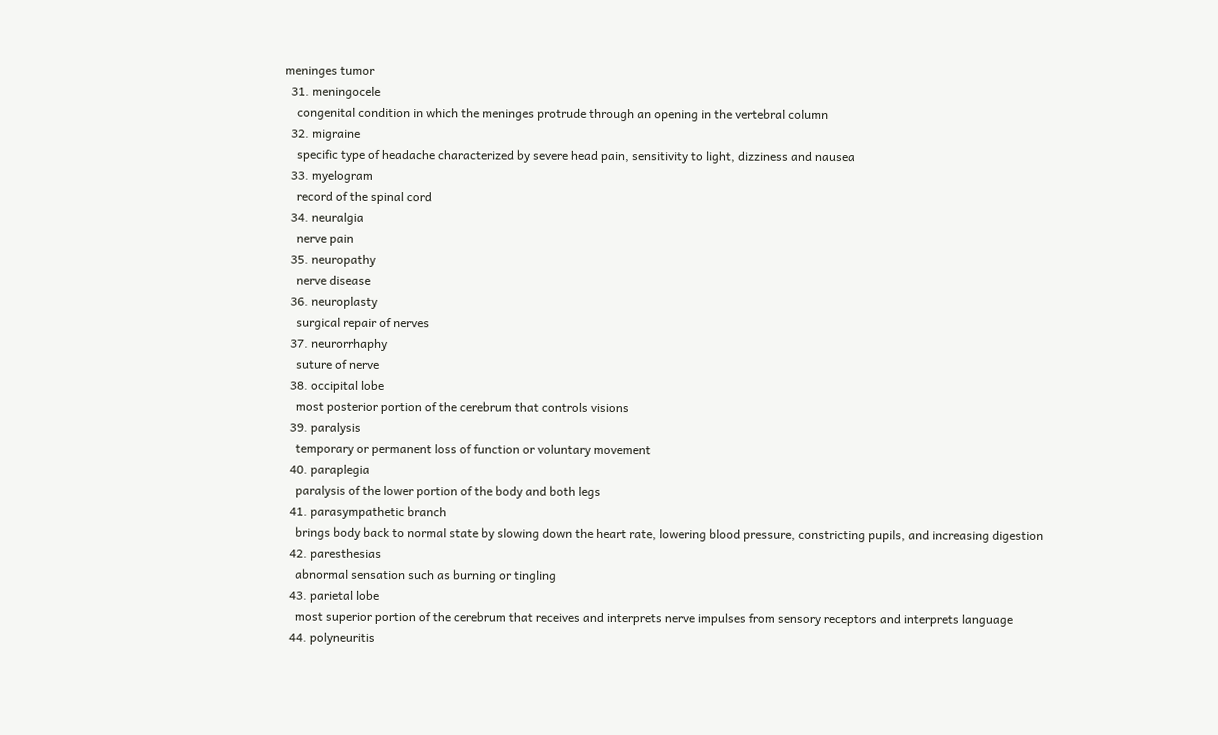meninges tumor
  31. meningocele
    congenital condition in which the meninges protrude through an opening in the vertebral column
  32. migraine
    specific type of headache characterized by severe head pain, sensitivity to light, dizziness and nausea
  33. myelogram
    record of the spinal cord
  34. neuralgia
    nerve pain
  35. neuropathy
    nerve disease
  36. neuroplasty
    surgical repair of nerves
  37. neurorrhaphy
    suture of nerve
  38. occipital lobe
    most posterior portion of the cerebrum that controls visions
  39. paralysis
    temporary or permanent loss of function or voluntary movement
  40. paraplegia
    paralysis of the lower portion of the body and both legs
  41. parasympathetic branch
    brings body back to normal state by slowing down the heart rate, lowering blood pressure, constricting pupils, and increasing digestion
  42. paresthesias
    abnormal sensation such as burning or tingling
  43. parietal lobe
    most superior portion of the cerebrum that receives and interprets nerve impulses from sensory receptors and interprets language
  44. polyneuritis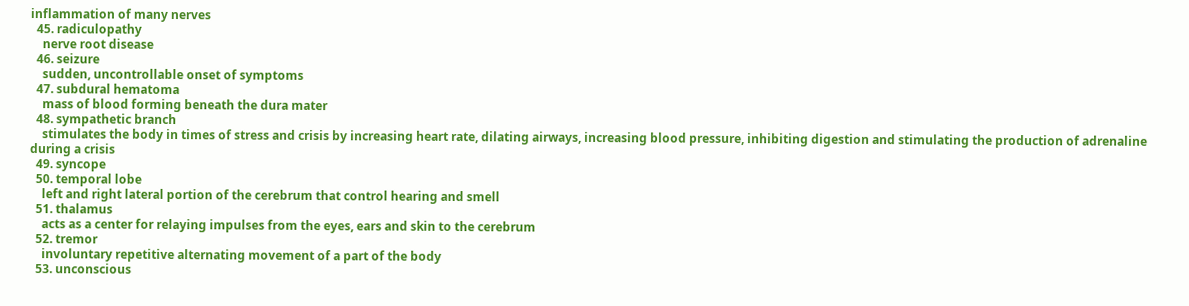inflammation of many nerves
  45. radiculopathy
    nerve root disease
  46. seizure
    sudden, uncontrollable onset of symptoms
  47. subdural hematoma
    mass of blood forming beneath the dura mater
  48. sympathetic branch
    stimulates the body in times of stress and crisis by increasing heart rate, dilating airways, increasing blood pressure, inhibiting digestion and stimulating the production of adrenaline during a crisis
  49. syncope
  50. temporal lobe
    left and right lateral portion of the cerebrum that control hearing and smell
  51. thalamus
    acts as a center for relaying impulses from the eyes, ears and skin to the cerebrum
  52. tremor
    involuntary repetitive alternating movement of a part of the body
  53. unconscious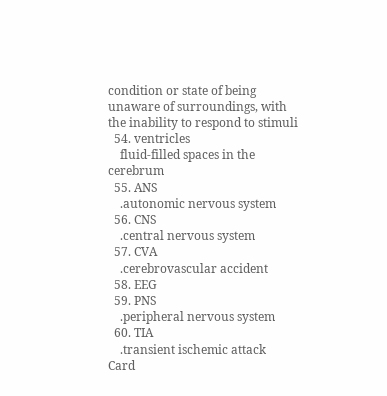condition or state of being unaware of surroundings, with the inability to respond to stimuli
  54. ventricles
    fluid-filled spaces in the cerebrum
  55. ANS
    .autonomic nervous system
  56. CNS
    .central nervous system
  57. CVA
    .cerebrovascular accident
  58. EEG
  59. PNS
    .peripheral nervous system
  60. TIA
    .transient ischemic attack
Card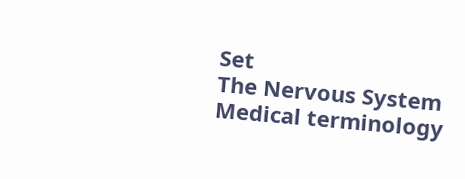Set
The Nervous System
Medical terminology